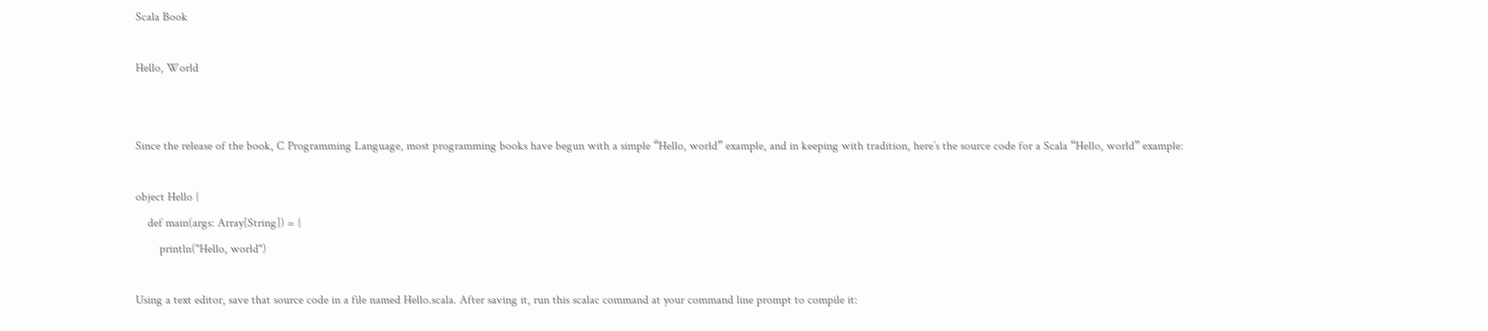Scala Book

Hello, World


Since the release of the book, C Programming Language, most programming books have begun with a simple “Hello, world” example, and in keeping with tradition, here’s the source code for a Scala “Hello, world” example:

object Hello {
    def main(args: Array[String]) = {
        println("Hello, world")

Using a text editor, save that source code in a file named Hello.scala. After saving it, run this scalac command at your command line prompt to compile it: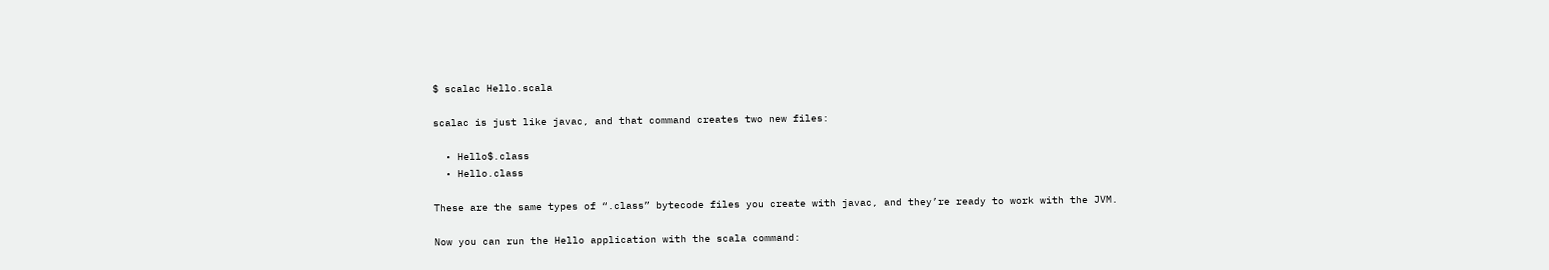$ scalac Hello.scala

scalac is just like javac, and that command creates two new files:

  • Hello$.class
  • Hello.class

These are the same types of “.class” bytecode files you create with javac, and they’re ready to work with the JVM.

Now you can run the Hello application with the scala command: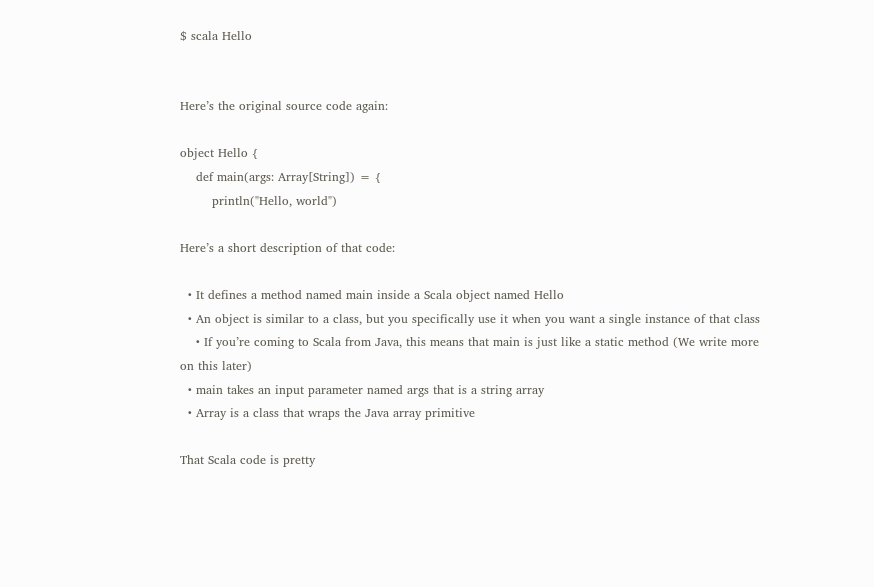$ scala Hello


Here’s the original source code again:

object Hello {
    def main(args: Array[String]) = {
        println("Hello, world")

Here’s a short description of that code:

  • It defines a method named main inside a Scala object named Hello
  • An object is similar to a class, but you specifically use it when you want a single instance of that class
    • If you’re coming to Scala from Java, this means that main is just like a static method (We write more on this later)
  • main takes an input parameter named args that is a string array
  • Array is a class that wraps the Java array primitive

That Scala code is pretty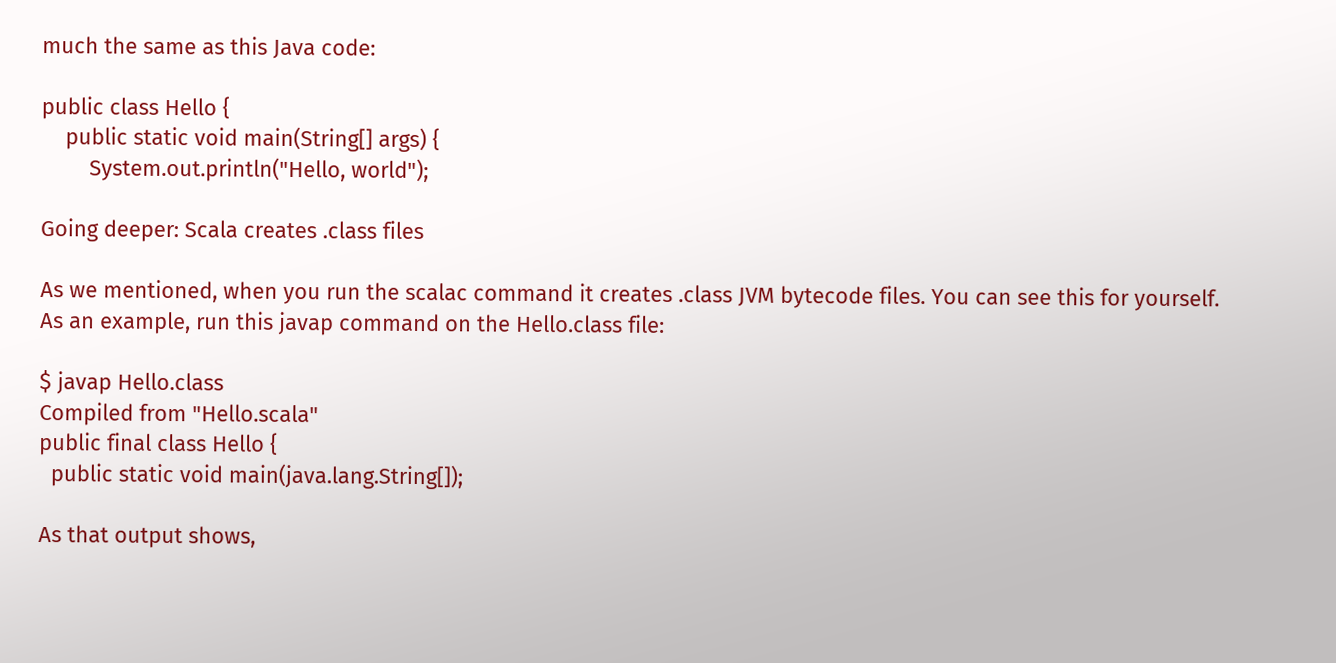much the same as this Java code:

public class Hello {
    public static void main(String[] args) {
        System.out.println("Hello, world");

Going deeper: Scala creates .class files

As we mentioned, when you run the scalac command it creates .class JVM bytecode files. You can see this for yourself. As an example, run this javap command on the Hello.class file:

$ javap Hello.class
Compiled from "Hello.scala"
public final class Hello {
  public static void main(java.lang.String[]);

As that output shows,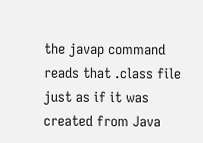the javap command reads that .class file just as if it was created from Java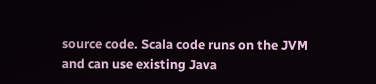source code. Scala code runs on the JVM and can use existing Java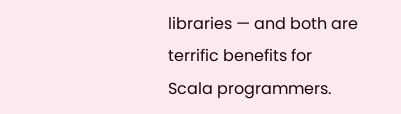libraries — and both are terrific benefits for Scala programmers.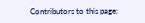Contributors to this page: